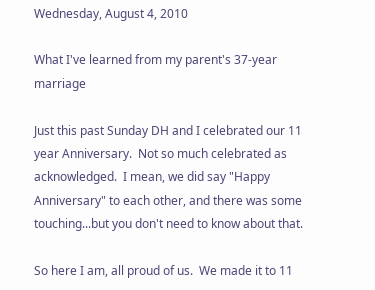Wednesday, August 4, 2010

What I've learned from my parent's 37-year marriage

Just this past Sunday DH and I celebrated our 11 year Anniversary.  Not so much celebrated as acknowledged.  I mean, we did say "Happy Anniversary" to each other, and there was some touching...but you don't need to know about that.

So here I am, all proud of us.  We made it to 11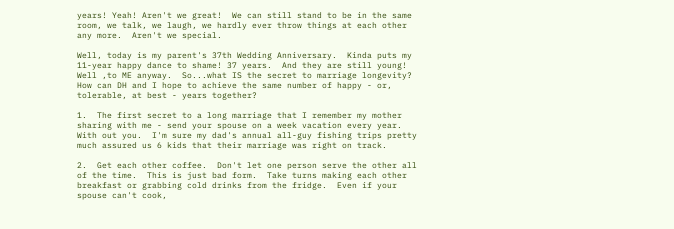years! Yeah! Aren't we great!  We can still stand to be in the same room, we talk, we laugh, we hardly ever throw things at each other any more.  Aren't we special.

Well, today is my parent's 37th Wedding Anniversary.  Kinda puts my 11-year happy dance to shame! 37 years.  And they are still young! Well ,to ME anyway.  So...what IS the secret to marriage longevity? How can DH and I hope to achieve the same number of happy - or, tolerable, at best - years together?

1.  The first secret to a long marriage that I remember my mother sharing with me - send your spouse on a week vacation every year.  With out you.  I'm sure my dad's annual all-guy fishing trips pretty much assured us 6 kids that their marriage was right on track.

2.  Get each other coffee.  Don't let one person serve the other all of the time.  This is just bad form.  Take turns making each other breakfast or grabbing cold drinks from the fridge.  Even if your spouse can't cook,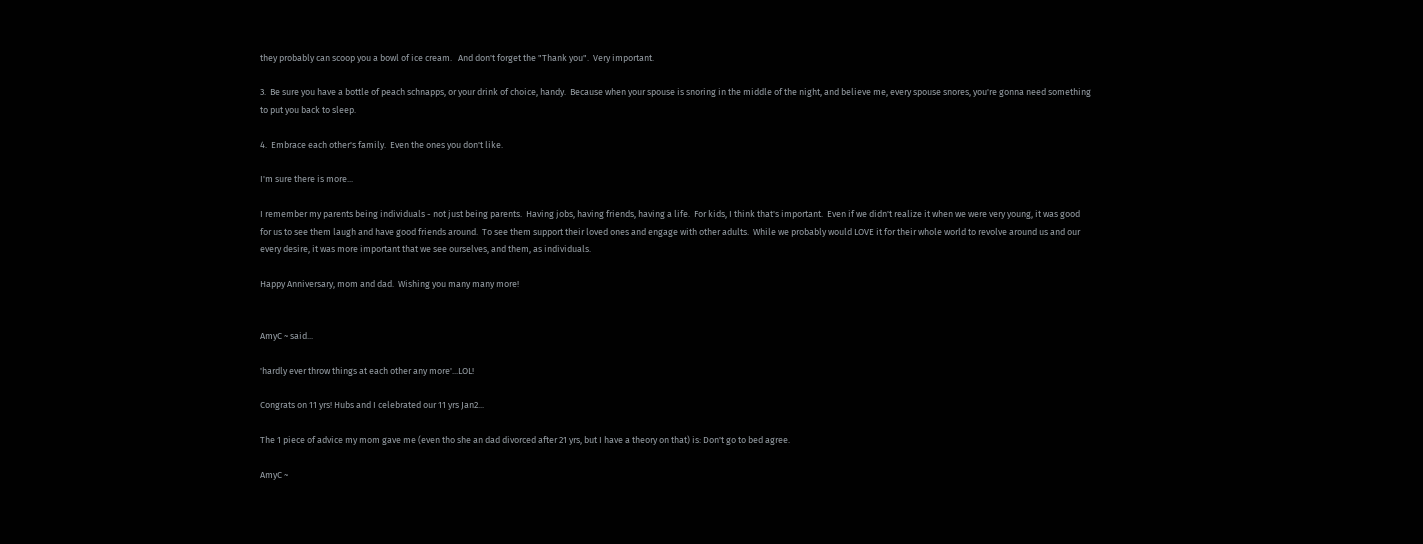they probably can scoop you a bowl of ice cream.   And don't forget the "Thank you".  Very important.

3.  Be sure you have a bottle of peach schnapps, or your drink of choice, handy.  Because when your spouse is snoring in the middle of the night, and believe me, every spouse snores, you're gonna need something to put you back to sleep.

4.  Embrace each other's family.  Even the ones you don't like.

I'm sure there is more...

I remember my parents being individuals - not just being parents.  Having jobs, having friends, having a life.  For kids, I think that's important.  Even if we didn't realize it when we were very young, it was good for us to see them laugh and have good friends around.  To see them support their loved ones and engage with other adults.  While we probably would LOVE it for their whole world to revolve around us and our every desire, it was more important that we see ourselves, and them, as individuals.

Happy Anniversary, mom and dad.  Wishing you many many more!


AmyC ~ said...

'hardly ever throw things at each other any more'...LOL!

Congrats on 11 yrs! Hubs and I celebrated our 11 yrs Jan2...

The 1 piece of advice my mom gave me (even tho she an dad divorced after 21 yrs, but I have a theory on that) is: Don't go to bed agree.

AmyC ~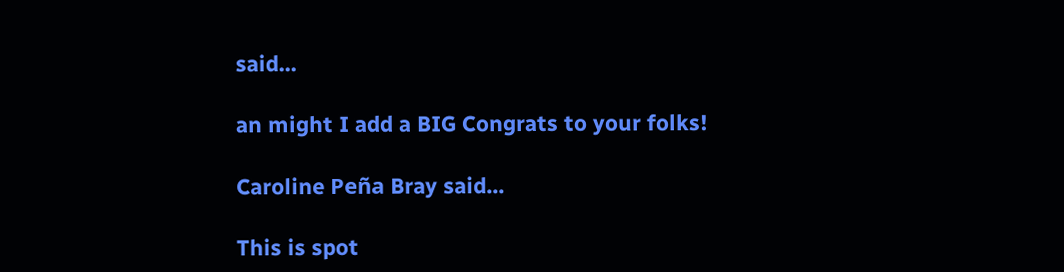said...

an might I add a BIG Congrats to your folks!

Caroline Peña Bray said...

This is spot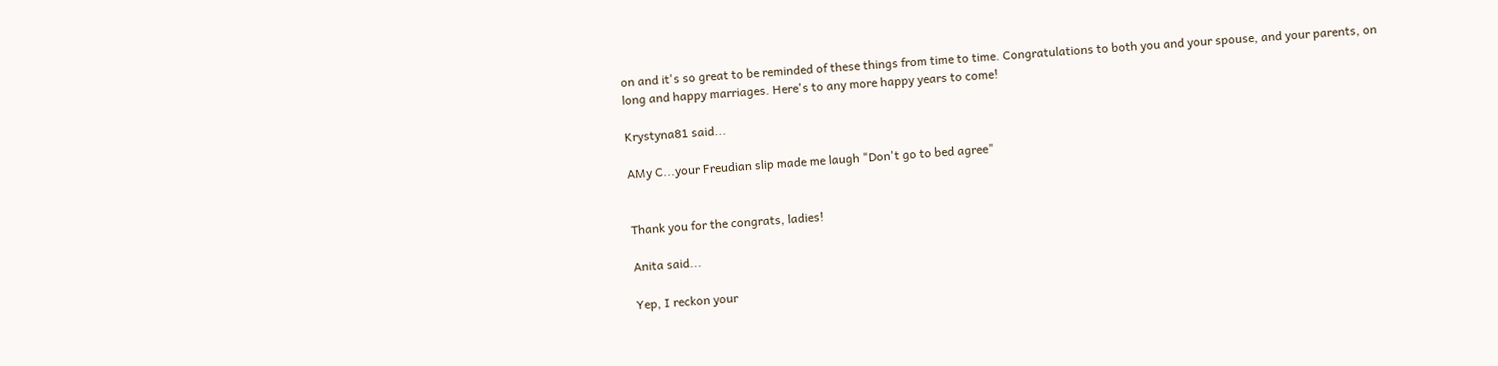on and it's so great to be reminded of these things from time to time. Congratulations to both you and your spouse, and your parents, on long and happy marriages. Here's to any more happy years to come!

Krystyna81 said...

AMy C...your Freudian slip made me laugh "Don't go to bed agree"


Thank you for the congrats, ladies!

Anita said...

Yep, I reckon your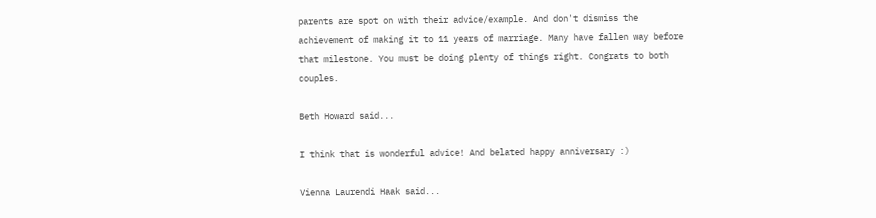parents are spot on with their advice/example. And don't dismiss the achievement of making it to 11 years of marriage. Many have fallen way before that milestone. You must be doing plenty of things right. Congrats to both couples.

Beth Howard said...

I think that is wonderful advice! And belated happy anniversary :)

Vienna Laurendi Haak said...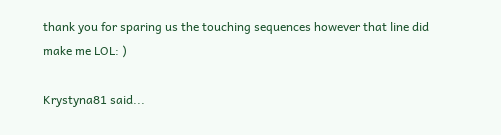thank you for sparing us the touching sequences however that line did make me LOL: )

Krystyna81 said...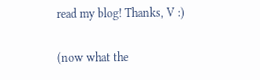read my blog! Thanks, V :)

(now what the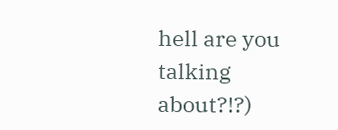hell are you talking about?!?)